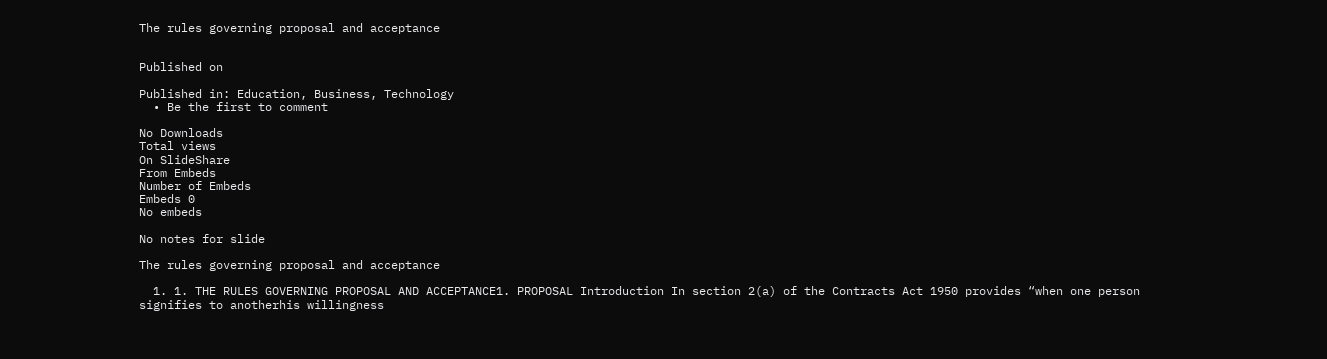The rules governing proposal and acceptance


Published on

Published in: Education, Business, Technology
  • Be the first to comment

No Downloads
Total views
On SlideShare
From Embeds
Number of Embeds
Embeds 0
No embeds

No notes for slide

The rules governing proposal and acceptance

  1. 1. THE RULES GOVERNING PROPOSAL AND ACCEPTANCE1. PROPOSAL Introduction In section 2(a) of the Contracts Act 1950 provides “when one person signifies to anotherhis willingness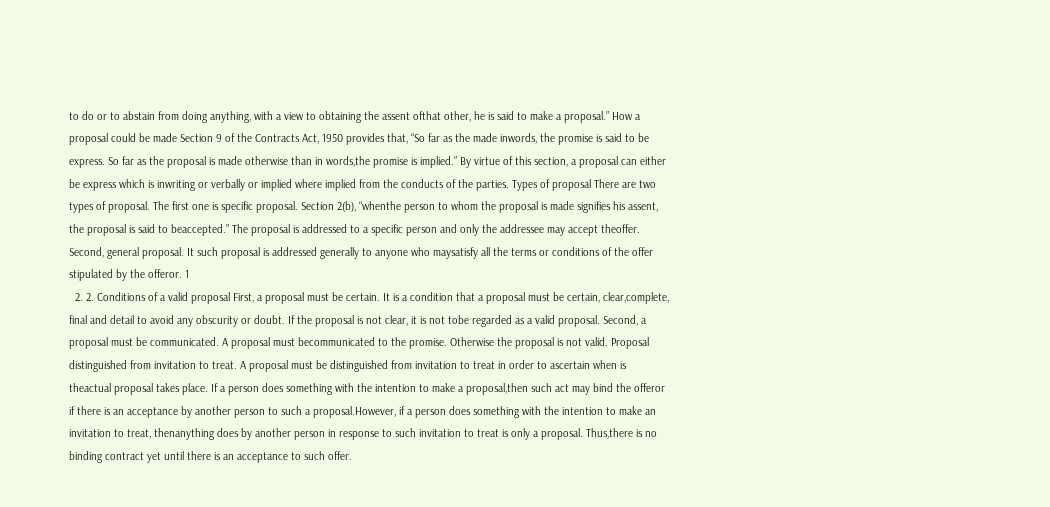to do or to abstain from doing anything, with a view to obtaining the assent ofthat other, he is said to make a proposal.” How a proposal could be made Section 9 of the Contracts Act, 1950 provides that, “So far as the made inwords, the promise is said to be express. So far as the proposal is made otherwise than in words,the promise is implied.” By virtue of this section, a proposal can either be express which is inwriting or verbally or implied where implied from the conducts of the parties. Types of proposal There are two types of proposal. The first one is specific proposal. Section 2(b), “whenthe person to whom the proposal is made signifies his assent, the proposal is said to beaccepted.” The proposal is addressed to a specific person and only the addressee may accept theoffer. Second, general proposal. It such proposal is addressed generally to anyone who maysatisfy all the terms or conditions of the offer stipulated by the offeror. 1
  2. 2. Conditions of a valid proposal First, a proposal must be certain. It is a condition that a proposal must be certain, clear,complete, final and detail to avoid any obscurity or doubt. If the proposal is not clear, it is not tobe regarded as a valid proposal. Second, a proposal must be communicated. A proposal must becommunicated to the promise. Otherwise the proposal is not valid. Proposal distinguished from invitation to treat. A proposal must be distinguished from invitation to treat in order to ascertain when is theactual proposal takes place. If a person does something with the intention to make a proposal,then such act may bind the offeror if there is an acceptance by another person to such a proposal.However, if a person does something with the intention to make an invitation to treat, thenanything does by another person in response to such invitation to treat is only a proposal. Thus,there is no binding contract yet until there is an acceptance to such offer.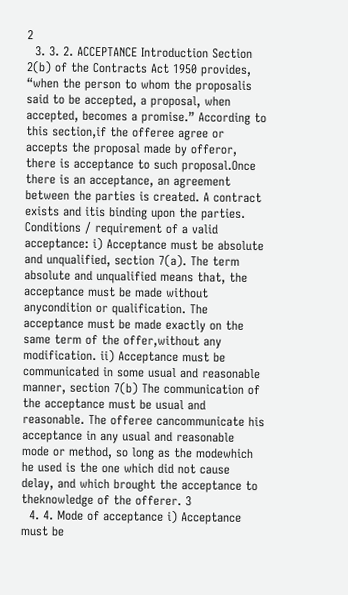2
  3. 3. 2. ACCEPTANCE Introduction Section 2(b) of the Contracts Act 1950 provides, “when the person to whom the proposalis said to be accepted, a proposal, when accepted, becomes a promise.” According to this section,if the offeree agree or accepts the proposal made by offeror, there is acceptance to such proposal.Once there is an acceptance, an agreement between the parties is created. A contract exists and itis binding upon the parties. Conditions / requirement of a valid acceptance: i) Acceptance must be absolute and unqualified, section 7(a). The term absolute and unqualified means that, the acceptance must be made without anycondition or qualification. The acceptance must be made exactly on the same term of the offer,without any modification. ii) Acceptance must be communicated in some usual and reasonable manner, section 7(b) The communication of the acceptance must be usual and reasonable. The offeree cancommunicate his acceptance in any usual and reasonable mode or method, so long as the modewhich he used is the one which did not cause delay, and which brought the acceptance to theknowledge of the offerer. 3
  4. 4. Mode of acceptance i) Acceptance must be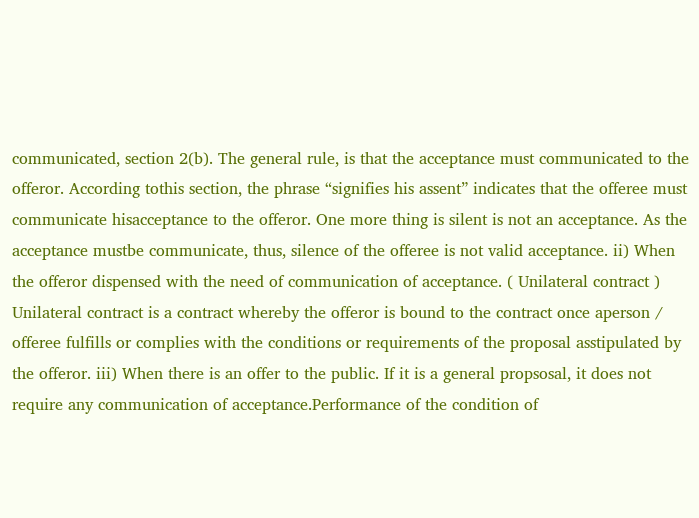communicated, section 2(b). The general rule, is that the acceptance must communicated to the offeror. According tothis section, the phrase “signifies his assent” indicates that the offeree must communicate hisacceptance to the offeror. One more thing is silent is not an acceptance. As the acceptance mustbe communicate, thus, silence of the offeree is not valid acceptance. ii) When the offeror dispensed with the need of communication of acceptance. ( Unilateral contract ) Unilateral contract is a contract whereby the offeror is bound to the contract once aperson / offeree fulfills or complies with the conditions or requirements of the proposal asstipulated by the offeror. iii) When there is an offer to the public. If it is a general propsosal, it does not require any communication of acceptance.Performance of the condition of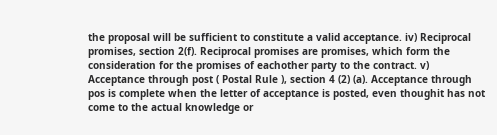the proposal will be sufficient to constitute a valid acceptance. iv) Reciprocal promises, section 2(f). Reciprocal promises are promises, which form the consideration for the promises of eachother party to the contract. v) Acceptance through post ( Postal Rule ), section 4 (2) (a). Acceptance through pos is complete when the letter of acceptance is posted, even thoughit has not come to the actual knowledge or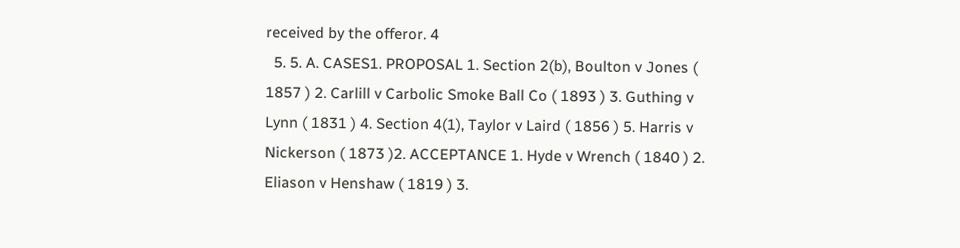received by the offeror. 4
  5. 5. A. CASES1. PROPOSAL 1. Section 2(b), Boulton v Jones ( 1857 ) 2. Carlill v Carbolic Smoke Ball Co ( 1893 ) 3. Guthing v Lynn ( 1831 ) 4. Section 4(1), Taylor v Laird ( 1856 ) 5. Harris v Nickerson ( 1873 )2. ACCEPTANCE 1. Hyde v Wrench ( 1840 ) 2. Eliason v Henshaw ( 1819 ) 3.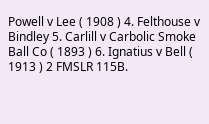Powell v Lee ( 1908 ) 4. Felthouse v Bindley 5. Carlill v Carbolic Smoke Ball Co ( 1893 ) 6. Ignatius v Bell ( 1913 ) 2 FMSLR 115B.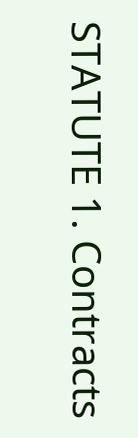STATUTE 1. Contracts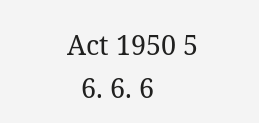Act 1950 5
  6. 6. 6